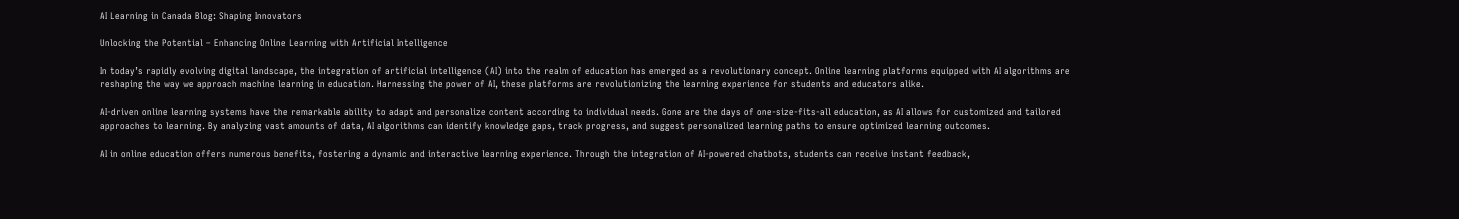AI Learning in Canada Blog: Shaping Innovators

Unlocking the Potential – Enhancing Online Learning with Artificial Intelligence

In today’s rapidly evolving digital landscape, the integration of artificial intelligence (AI) into the realm of education has emerged as a revolutionary concept. Online learning platforms equipped with AI algorithms are reshaping the way we approach machine learning in education. Harnessing the power of AI, these platforms are revolutionizing the learning experience for students and educators alike.

AI-driven online learning systems have the remarkable ability to adapt and personalize content according to individual needs. Gone are the days of one-size-fits-all education, as AI allows for customized and tailored approaches to learning. By analyzing vast amounts of data, AI algorithms can identify knowledge gaps, track progress, and suggest personalized learning paths to ensure optimized learning outcomes.

AI in online education offers numerous benefits, fostering a dynamic and interactive learning experience. Through the integration of AI-powered chatbots, students can receive instant feedback,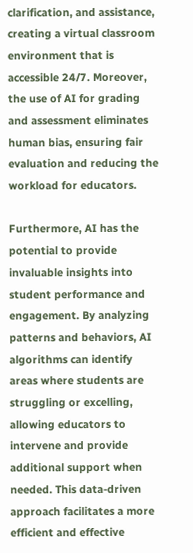clarification, and assistance, creating a virtual classroom environment that is accessible 24/7. Moreover, the use of AI for grading and assessment eliminates human bias, ensuring fair evaluation and reducing the workload for educators.

Furthermore, AI has the potential to provide invaluable insights into student performance and engagement. By analyzing patterns and behaviors, AI algorithms can identify areas where students are struggling or excelling, allowing educators to intervene and provide additional support when needed. This data-driven approach facilitates a more efficient and effective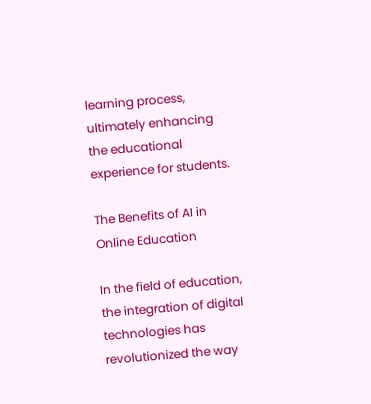learning process, ultimately enhancing the educational experience for students.

The Benefits of AI in Online Education

In the field of education, the integration of digital technologies has revolutionized the way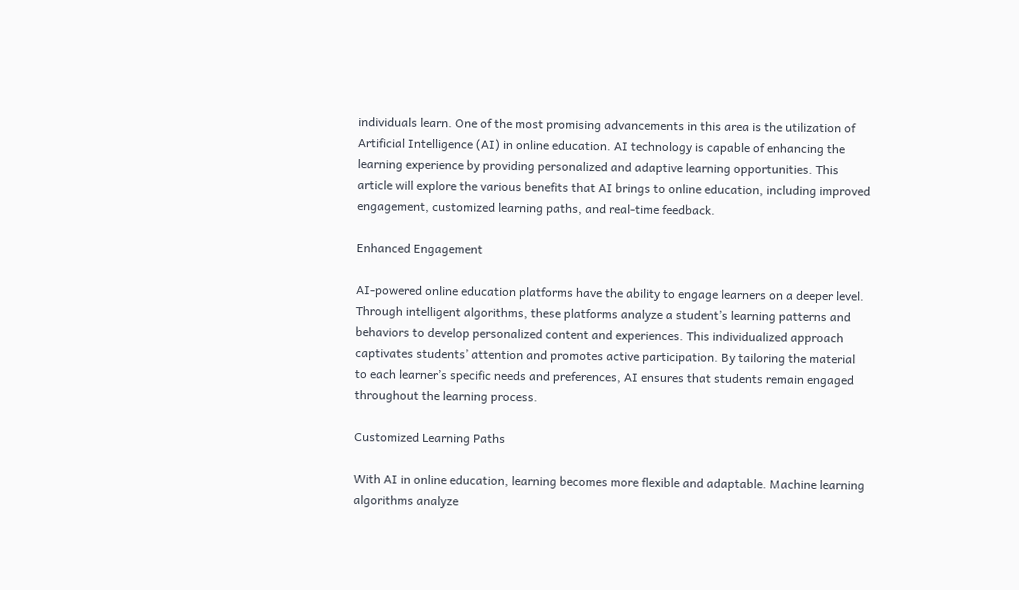individuals learn. One of the most promising advancements in this area is the utilization of Artificial Intelligence (AI) in online education. AI technology is capable of enhancing the learning experience by providing personalized and adaptive learning opportunities. This article will explore the various benefits that AI brings to online education, including improved engagement, customized learning paths, and real-time feedback.

Enhanced Engagement

AI-powered online education platforms have the ability to engage learners on a deeper level. Through intelligent algorithms, these platforms analyze a student’s learning patterns and behaviors to develop personalized content and experiences. This individualized approach captivates students’ attention and promotes active participation. By tailoring the material to each learner’s specific needs and preferences, AI ensures that students remain engaged throughout the learning process.

Customized Learning Paths

With AI in online education, learning becomes more flexible and adaptable. Machine learning algorithms analyze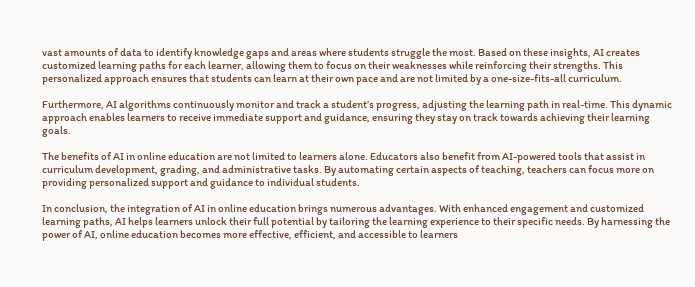vast amounts of data to identify knowledge gaps and areas where students struggle the most. Based on these insights, AI creates customized learning paths for each learner, allowing them to focus on their weaknesses while reinforcing their strengths. This personalized approach ensures that students can learn at their own pace and are not limited by a one-size-fits-all curriculum.

Furthermore, AI algorithms continuously monitor and track a student’s progress, adjusting the learning path in real-time. This dynamic approach enables learners to receive immediate support and guidance, ensuring they stay on track towards achieving their learning goals.

The benefits of AI in online education are not limited to learners alone. Educators also benefit from AI-powered tools that assist in curriculum development, grading, and administrative tasks. By automating certain aspects of teaching, teachers can focus more on providing personalized support and guidance to individual students.

In conclusion, the integration of AI in online education brings numerous advantages. With enhanced engagement and customized learning paths, AI helps learners unlock their full potential by tailoring the learning experience to their specific needs. By harnessing the power of AI, online education becomes more effective, efficient, and accessible to learners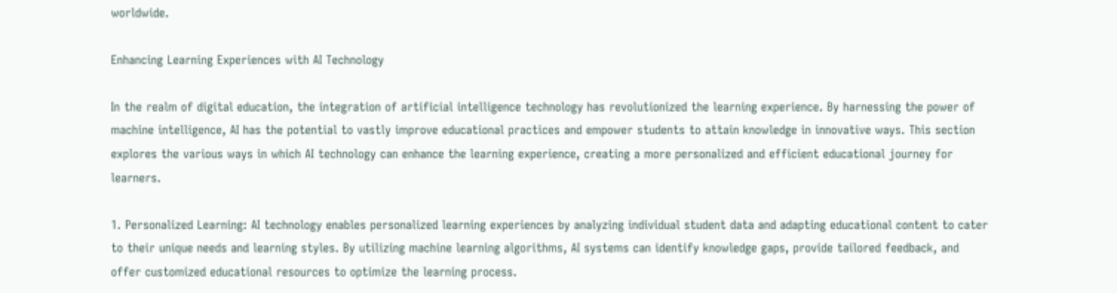worldwide.

Enhancing Learning Experiences with AI Technology

In the realm of digital education, the integration of artificial intelligence technology has revolutionized the learning experience. By harnessing the power of machine intelligence, AI has the potential to vastly improve educational practices and empower students to attain knowledge in innovative ways. This section explores the various ways in which AI technology can enhance the learning experience, creating a more personalized and efficient educational journey for learners.

1. Personalized Learning: AI technology enables personalized learning experiences by analyzing individual student data and adapting educational content to cater to their unique needs and learning styles. By utilizing machine learning algorithms, AI systems can identify knowledge gaps, provide tailored feedback, and offer customized educational resources to optimize the learning process.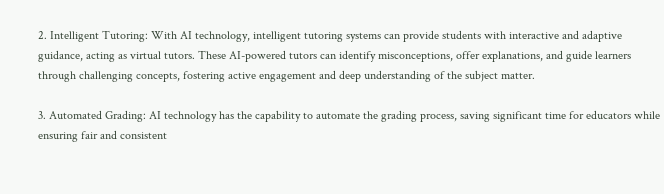2. Intelligent Tutoring: With AI technology, intelligent tutoring systems can provide students with interactive and adaptive guidance, acting as virtual tutors. These AI-powered tutors can identify misconceptions, offer explanations, and guide learners through challenging concepts, fostering active engagement and deep understanding of the subject matter.

3. Automated Grading: AI technology has the capability to automate the grading process, saving significant time for educators while ensuring fair and consistent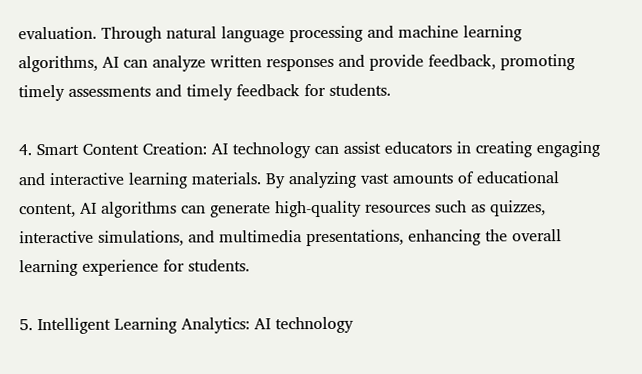evaluation. Through natural language processing and machine learning algorithms, AI can analyze written responses and provide feedback, promoting timely assessments and timely feedback for students.

4. Smart Content Creation: AI technology can assist educators in creating engaging and interactive learning materials. By analyzing vast amounts of educational content, AI algorithms can generate high-quality resources such as quizzes, interactive simulations, and multimedia presentations, enhancing the overall learning experience for students.

5. Intelligent Learning Analytics: AI technology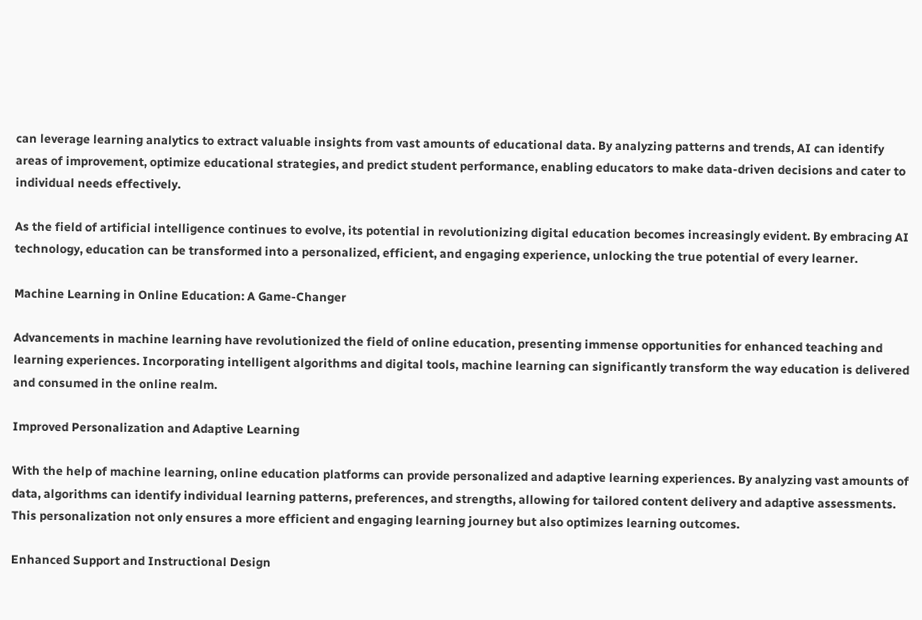can leverage learning analytics to extract valuable insights from vast amounts of educational data. By analyzing patterns and trends, AI can identify areas of improvement, optimize educational strategies, and predict student performance, enabling educators to make data-driven decisions and cater to individual needs effectively.

As the field of artificial intelligence continues to evolve, its potential in revolutionizing digital education becomes increasingly evident. By embracing AI technology, education can be transformed into a personalized, efficient, and engaging experience, unlocking the true potential of every learner.

Machine Learning in Online Education: A Game-Changer

Advancements in machine learning have revolutionized the field of online education, presenting immense opportunities for enhanced teaching and learning experiences. Incorporating intelligent algorithms and digital tools, machine learning can significantly transform the way education is delivered and consumed in the online realm.

Improved Personalization and Adaptive Learning

With the help of machine learning, online education platforms can provide personalized and adaptive learning experiences. By analyzing vast amounts of data, algorithms can identify individual learning patterns, preferences, and strengths, allowing for tailored content delivery and adaptive assessments. This personalization not only ensures a more efficient and engaging learning journey but also optimizes learning outcomes.

Enhanced Support and Instructional Design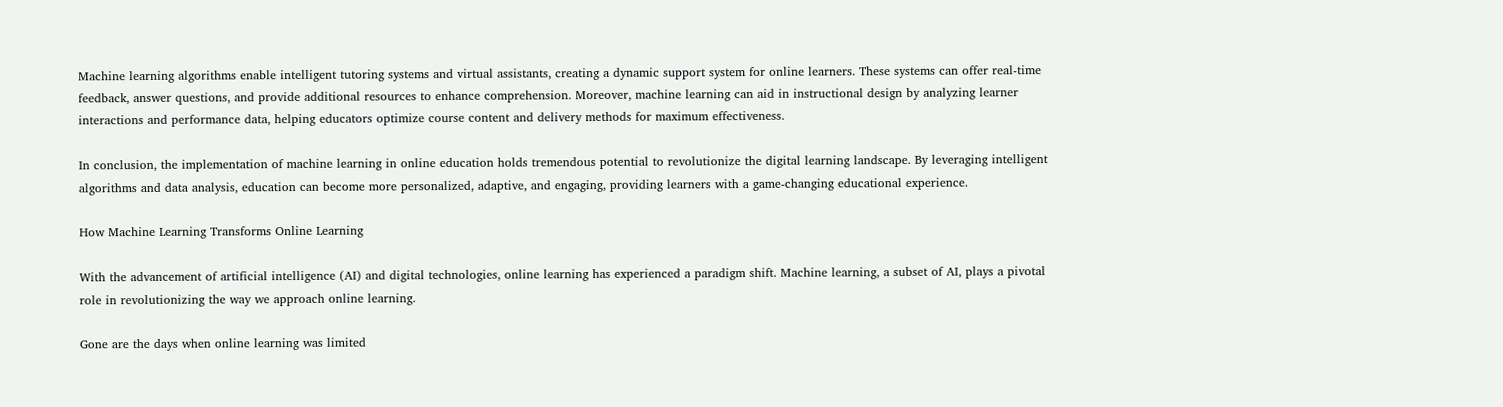Machine learning algorithms enable intelligent tutoring systems and virtual assistants, creating a dynamic support system for online learners. These systems can offer real-time feedback, answer questions, and provide additional resources to enhance comprehension. Moreover, machine learning can aid in instructional design by analyzing learner interactions and performance data, helping educators optimize course content and delivery methods for maximum effectiveness.

In conclusion, the implementation of machine learning in online education holds tremendous potential to revolutionize the digital learning landscape. By leveraging intelligent algorithms and data analysis, education can become more personalized, adaptive, and engaging, providing learners with a game-changing educational experience.

How Machine Learning Transforms Online Learning

With the advancement of artificial intelligence (AI) and digital technologies, online learning has experienced a paradigm shift. Machine learning, a subset of AI, plays a pivotal role in revolutionizing the way we approach online learning.

Gone are the days when online learning was limited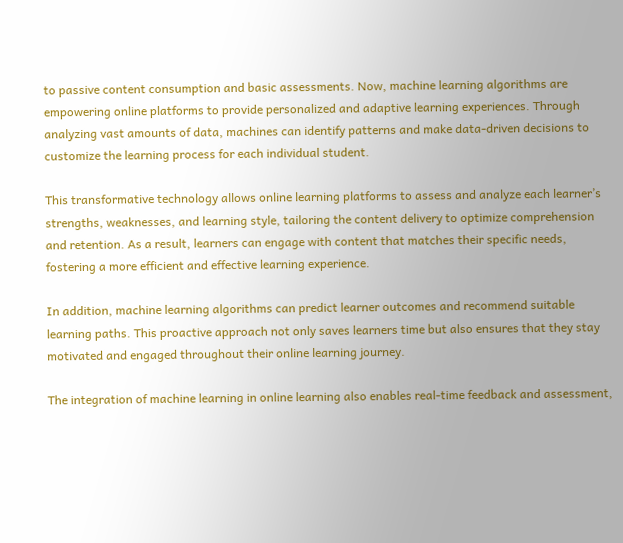to passive content consumption and basic assessments. Now, machine learning algorithms are empowering online platforms to provide personalized and adaptive learning experiences. Through analyzing vast amounts of data, machines can identify patterns and make data-driven decisions to customize the learning process for each individual student.

This transformative technology allows online learning platforms to assess and analyze each learner’s strengths, weaknesses, and learning style, tailoring the content delivery to optimize comprehension and retention. As a result, learners can engage with content that matches their specific needs, fostering a more efficient and effective learning experience.

In addition, machine learning algorithms can predict learner outcomes and recommend suitable learning paths. This proactive approach not only saves learners time but also ensures that they stay motivated and engaged throughout their online learning journey.

The integration of machine learning in online learning also enables real-time feedback and assessment,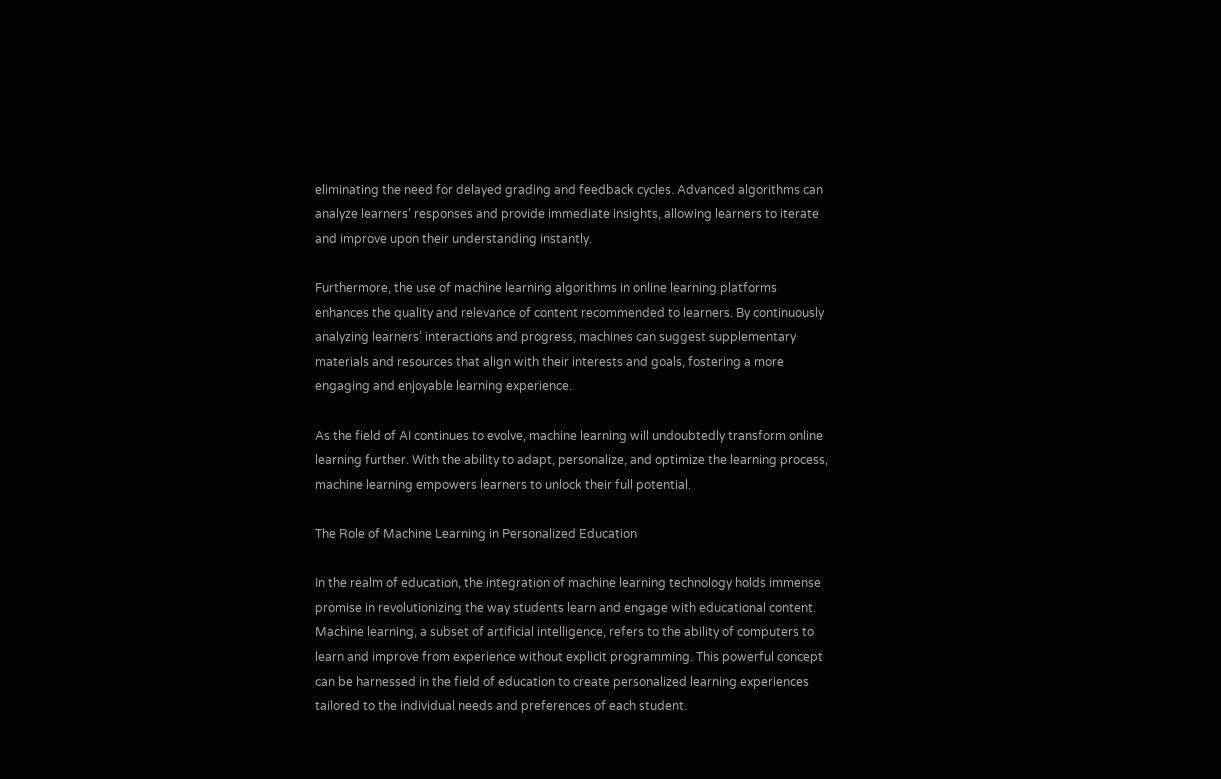eliminating the need for delayed grading and feedback cycles. Advanced algorithms can analyze learners’ responses and provide immediate insights, allowing learners to iterate and improve upon their understanding instantly.

Furthermore, the use of machine learning algorithms in online learning platforms enhances the quality and relevance of content recommended to learners. By continuously analyzing learners’ interactions and progress, machines can suggest supplementary materials and resources that align with their interests and goals, fostering a more engaging and enjoyable learning experience.

As the field of AI continues to evolve, machine learning will undoubtedly transform online learning further. With the ability to adapt, personalize, and optimize the learning process, machine learning empowers learners to unlock their full potential.

The Role of Machine Learning in Personalized Education

In the realm of education, the integration of machine learning technology holds immense promise in revolutionizing the way students learn and engage with educational content. Machine learning, a subset of artificial intelligence, refers to the ability of computers to learn and improve from experience without explicit programming. This powerful concept can be harnessed in the field of education to create personalized learning experiences tailored to the individual needs and preferences of each student.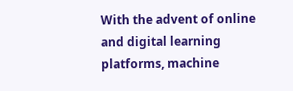With the advent of online and digital learning platforms, machine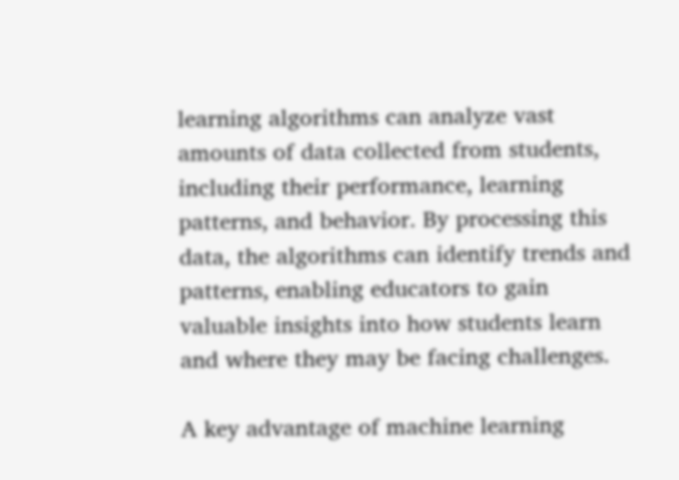learning algorithms can analyze vast amounts of data collected from students, including their performance, learning patterns, and behavior. By processing this data, the algorithms can identify trends and patterns, enabling educators to gain valuable insights into how students learn and where they may be facing challenges.

A key advantage of machine learning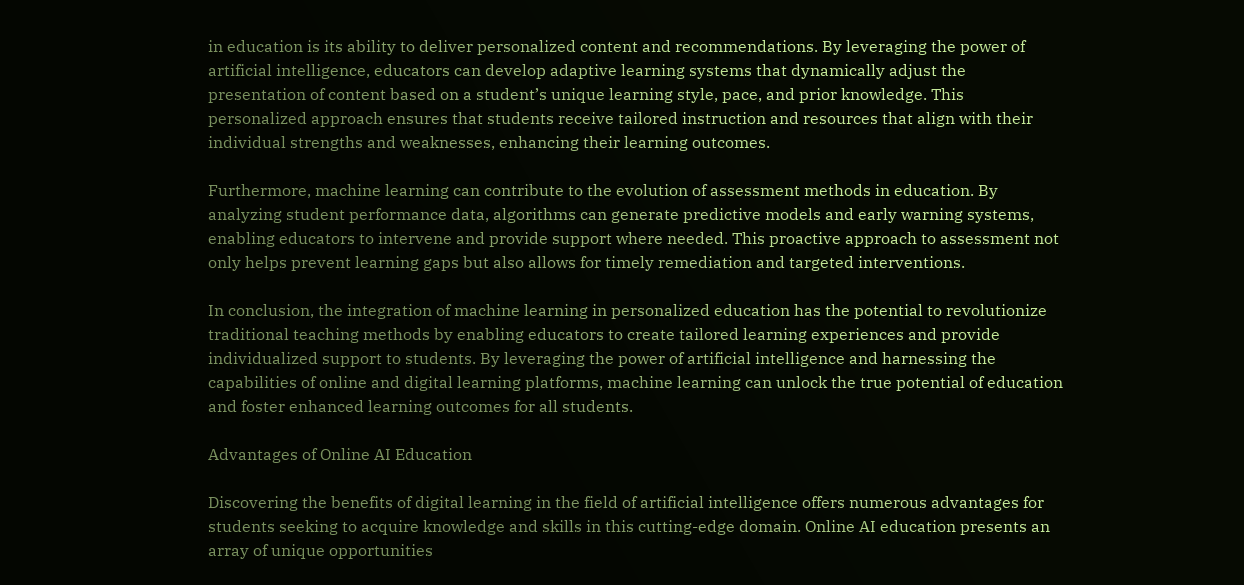in education is its ability to deliver personalized content and recommendations. By leveraging the power of artificial intelligence, educators can develop adaptive learning systems that dynamically adjust the presentation of content based on a student’s unique learning style, pace, and prior knowledge. This personalized approach ensures that students receive tailored instruction and resources that align with their individual strengths and weaknesses, enhancing their learning outcomes.

Furthermore, machine learning can contribute to the evolution of assessment methods in education. By analyzing student performance data, algorithms can generate predictive models and early warning systems, enabling educators to intervene and provide support where needed. This proactive approach to assessment not only helps prevent learning gaps but also allows for timely remediation and targeted interventions.

In conclusion, the integration of machine learning in personalized education has the potential to revolutionize traditional teaching methods by enabling educators to create tailored learning experiences and provide individualized support to students. By leveraging the power of artificial intelligence and harnessing the capabilities of online and digital learning platforms, machine learning can unlock the true potential of education and foster enhanced learning outcomes for all students.

Advantages of Online AI Education

Discovering the benefits of digital learning in the field of artificial intelligence offers numerous advantages for students seeking to acquire knowledge and skills in this cutting-edge domain. Online AI education presents an array of unique opportunities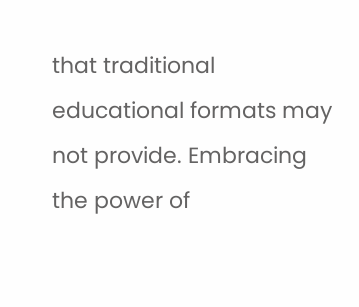that traditional educational formats may not provide. Embracing the power of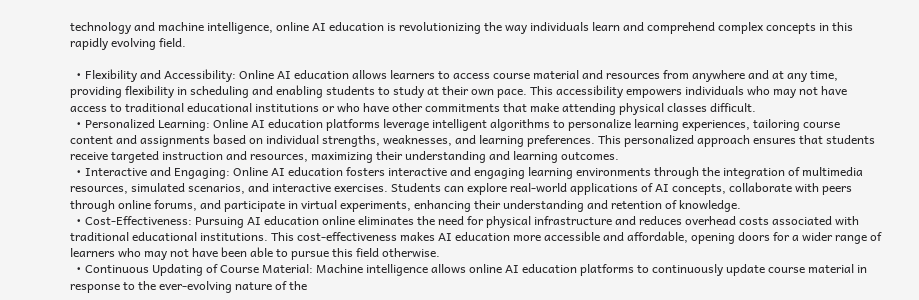technology and machine intelligence, online AI education is revolutionizing the way individuals learn and comprehend complex concepts in this rapidly evolving field.

  • Flexibility and Accessibility: Online AI education allows learners to access course material and resources from anywhere and at any time, providing flexibility in scheduling and enabling students to study at their own pace. This accessibility empowers individuals who may not have access to traditional educational institutions or who have other commitments that make attending physical classes difficult.
  • Personalized Learning: Online AI education platforms leverage intelligent algorithms to personalize learning experiences, tailoring course content and assignments based on individual strengths, weaknesses, and learning preferences. This personalized approach ensures that students receive targeted instruction and resources, maximizing their understanding and learning outcomes.
  • Interactive and Engaging: Online AI education fosters interactive and engaging learning environments through the integration of multimedia resources, simulated scenarios, and interactive exercises. Students can explore real-world applications of AI concepts, collaborate with peers through online forums, and participate in virtual experiments, enhancing their understanding and retention of knowledge.
  • Cost-Effectiveness: Pursuing AI education online eliminates the need for physical infrastructure and reduces overhead costs associated with traditional educational institutions. This cost-effectiveness makes AI education more accessible and affordable, opening doors for a wider range of learners who may not have been able to pursue this field otherwise.
  • Continuous Updating of Course Material: Machine intelligence allows online AI education platforms to continuously update course material in response to the ever-evolving nature of the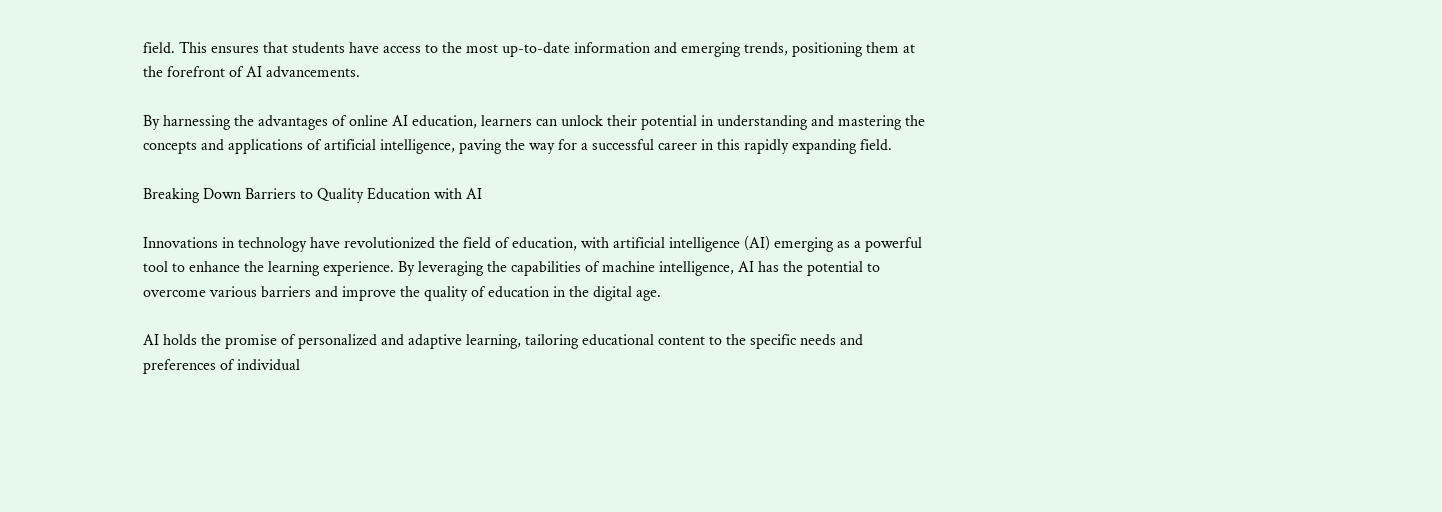field. This ensures that students have access to the most up-to-date information and emerging trends, positioning them at the forefront of AI advancements.

By harnessing the advantages of online AI education, learners can unlock their potential in understanding and mastering the concepts and applications of artificial intelligence, paving the way for a successful career in this rapidly expanding field.

Breaking Down Barriers to Quality Education with AI

Innovations in technology have revolutionized the field of education, with artificial intelligence (AI) emerging as a powerful tool to enhance the learning experience. By leveraging the capabilities of machine intelligence, AI has the potential to overcome various barriers and improve the quality of education in the digital age.

AI holds the promise of personalized and adaptive learning, tailoring educational content to the specific needs and preferences of individual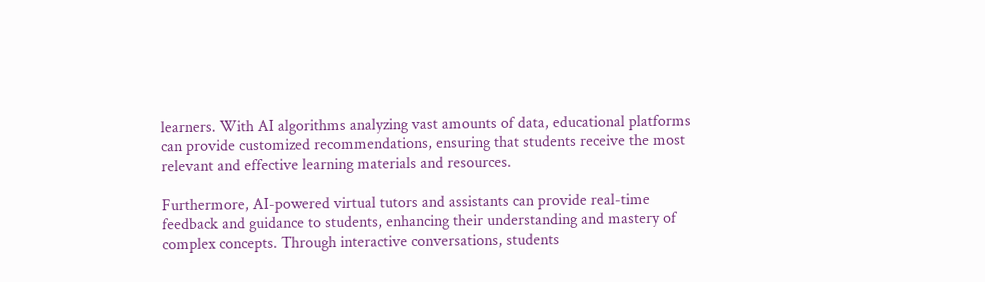learners. With AI algorithms analyzing vast amounts of data, educational platforms can provide customized recommendations, ensuring that students receive the most relevant and effective learning materials and resources.

Furthermore, AI-powered virtual tutors and assistants can provide real-time feedback and guidance to students, enhancing their understanding and mastery of complex concepts. Through interactive conversations, students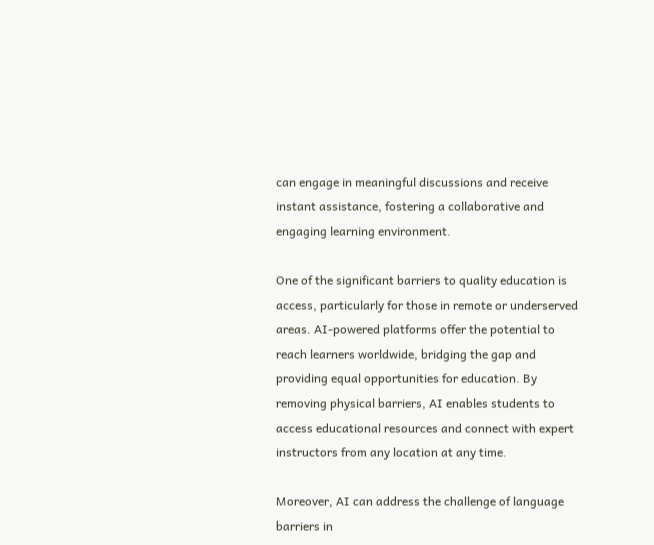can engage in meaningful discussions and receive instant assistance, fostering a collaborative and engaging learning environment.

One of the significant barriers to quality education is access, particularly for those in remote or underserved areas. AI-powered platforms offer the potential to reach learners worldwide, bridging the gap and providing equal opportunities for education. By removing physical barriers, AI enables students to access educational resources and connect with expert instructors from any location at any time.

Moreover, AI can address the challenge of language barriers in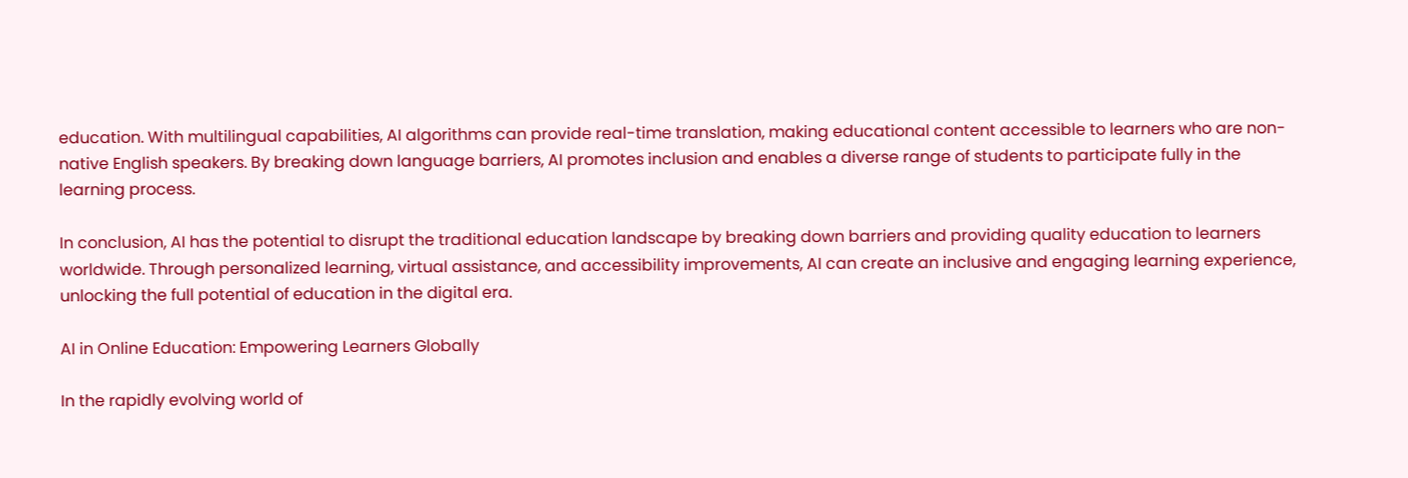education. With multilingual capabilities, AI algorithms can provide real-time translation, making educational content accessible to learners who are non-native English speakers. By breaking down language barriers, AI promotes inclusion and enables a diverse range of students to participate fully in the learning process.

In conclusion, AI has the potential to disrupt the traditional education landscape by breaking down barriers and providing quality education to learners worldwide. Through personalized learning, virtual assistance, and accessibility improvements, AI can create an inclusive and engaging learning experience, unlocking the full potential of education in the digital era.

AI in Online Education: Empowering Learners Globally

In the rapidly evolving world of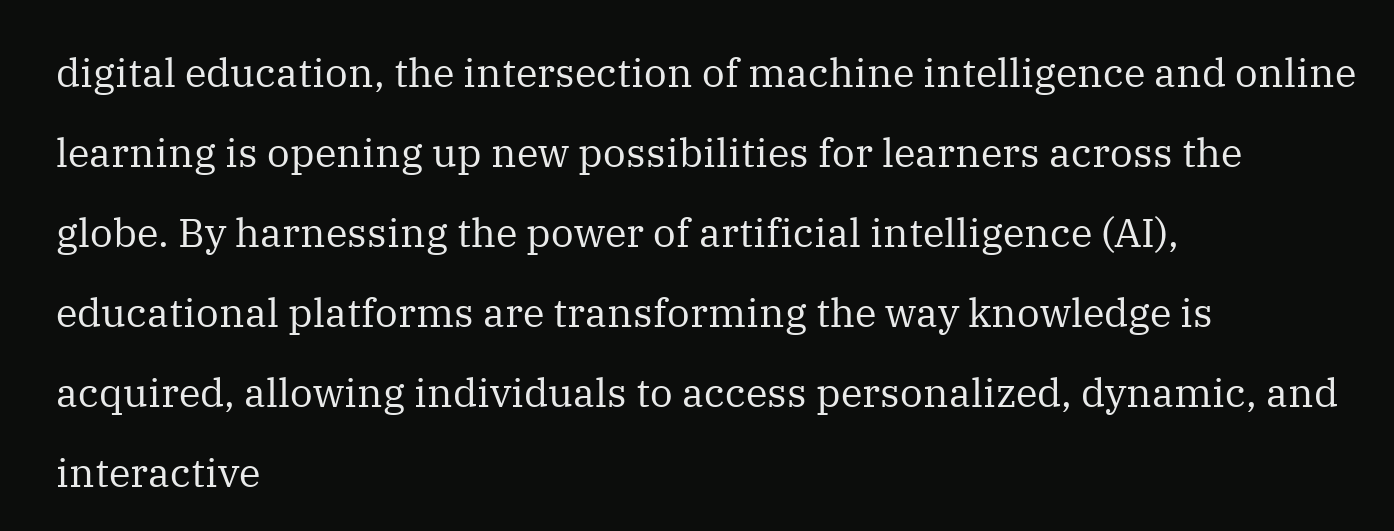digital education, the intersection of machine intelligence and online learning is opening up new possibilities for learners across the globe. By harnessing the power of artificial intelligence (AI), educational platforms are transforming the way knowledge is acquired, allowing individuals to access personalized, dynamic, and interactive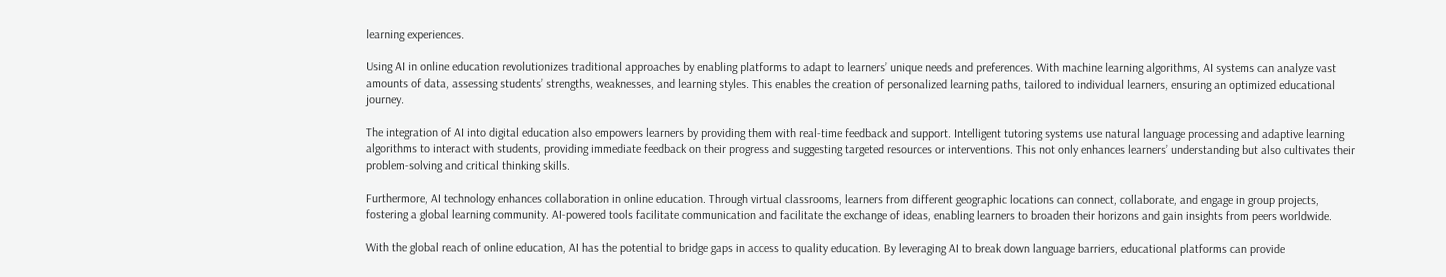learning experiences.

Using AI in online education revolutionizes traditional approaches by enabling platforms to adapt to learners’ unique needs and preferences. With machine learning algorithms, AI systems can analyze vast amounts of data, assessing students’ strengths, weaknesses, and learning styles. This enables the creation of personalized learning paths, tailored to individual learners, ensuring an optimized educational journey.

The integration of AI into digital education also empowers learners by providing them with real-time feedback and support. Intelligent tutoring systems use natural language processing and adaptive learning algorithms to interact with students, providing immediate feedback on their progress and suggesting targeted resources or interventions. This not only enhances learners’ understanding but also cultivates their problem-solving and critical thinking skills.

Furthermore, AI technology enhances collaboration in online education. Through virtual classrooms, learners from different geographic locations can connect, collaborate, and engage in group projects, fostering a global learning community. AI-powered tools facilitate communication and facilitate the exchange of ideas, enabling learners to broaden their horizons and gain insights from peers worldwide.

With the global reach of online education, AI has the potential to bridge gaps in access to quality education. By leveraging AI to break down language barriers, educational platforms can provide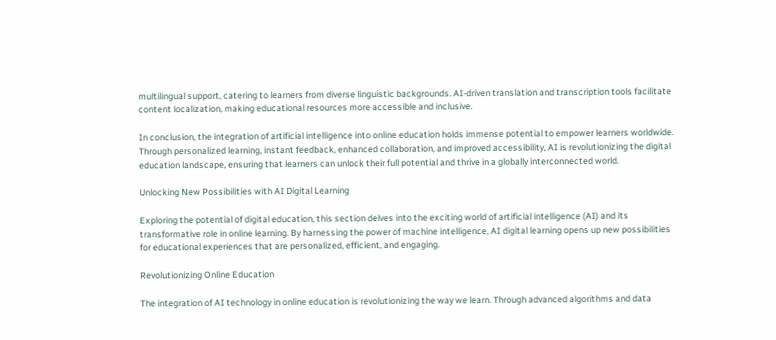multilingual support, catering to learners from diverse linguistic backgrounds. AI-driven translation and transcription tools facilitate content localization, making educational resources more accessible and inclusive.

In conclusion, the integration of artificial intelligence into online education holds immense potential to empower learners worldwide. Through personalized learning, instant feedback, enhanced collaboration, and improved accessibility, AI is revolutionizing the digital education landscape, ensuring that learners can unlock their full potential and thrive in a globally interconnected world.

Unlocking New Possibilities with AI Digital Learning

Exploring the potential of digital education, this section delves into the exciting world of artificial intelligence (AI) and its transformative role in online learning. By harnessing the power of machine intelligence, AI digital learning opens up new possibilities for educational experiences that are personalized, efficient, and engaging.

Revolutionizing Online Education

The integration of AI technology in online education is revolutionizing the way we learn. Through advanced algorithms and data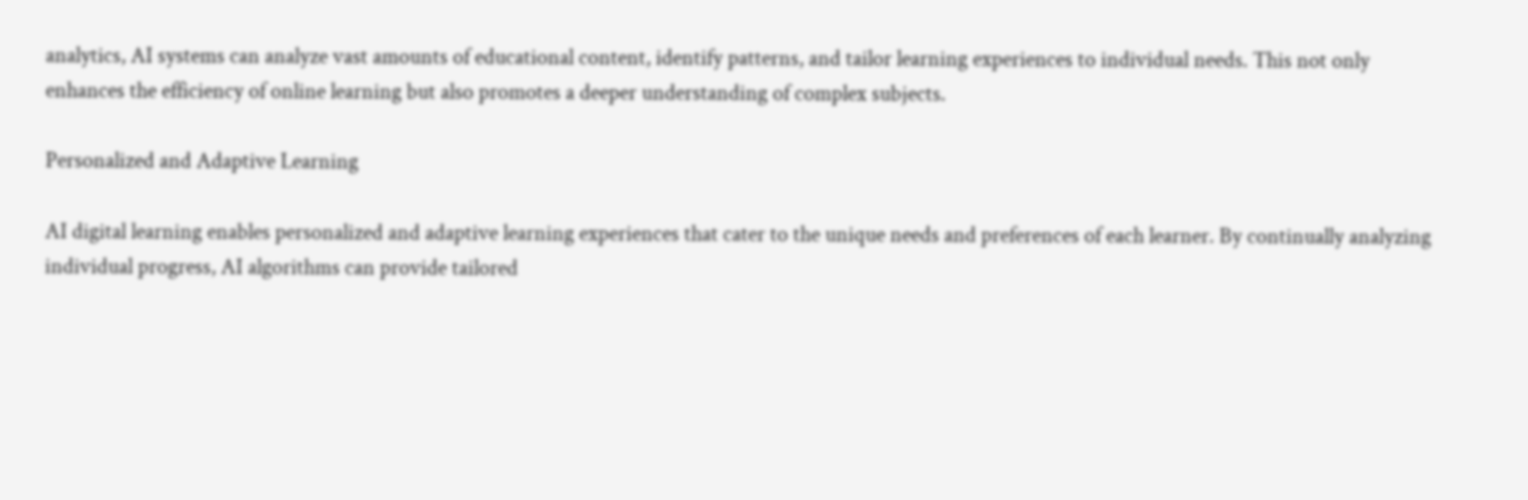analytics, AI systems can analyze vast amounts of educational content, identify patterns, and tailor learning experiences to individual needs. This not only enhances the efficiency of online learning but also promotes a deeper understanding of complex subjects.

Personalized and Adaptive Learning

AI digital learning enables personalized and adaptive learning experiences that cater to the unique needs and preferences of each learner. By continually analyzing individual progress, AI algorithms can provide tailored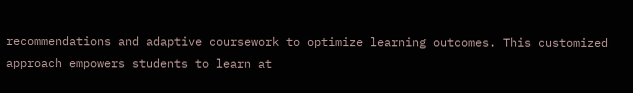recommendations and adaptive coursework to optimize learning outcomes. This customized approach empowers students to learn at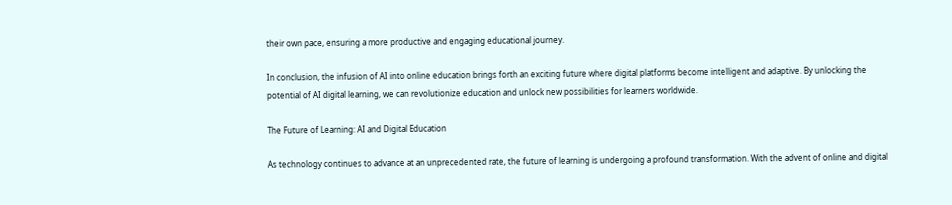their own pace, ensuring a more productive and engaging educational journey.

In conclusion, the infusion of AI into online education brings forth an exciting future where digital platforms become intelligent and adaptive. By unlocking the potential of AI digital learning, we can revolutionize education and unlock new possibilities for learners worldwide.

The Future of Learning: AI and Digital Education

As technology continues to advance at an unprecedented rate, the future of learning is undergoing a profound transformation. With the advent of online and digital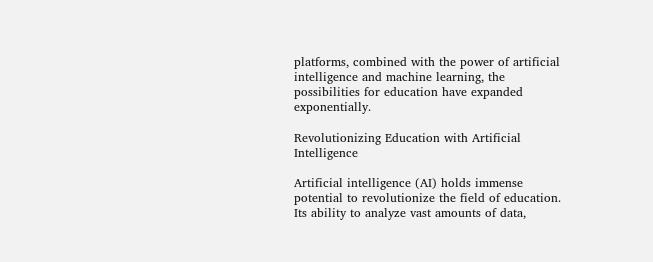platforms, combined with the power of artificial intelligence and machine learning, the possibilities for education have expanded exponentially.

Revolutionizing Education with Artificial Intelligence

Artificial intelligence (AI) holds immense potential to revolutionize the field of education. Its ability to analyze vast amounts of data,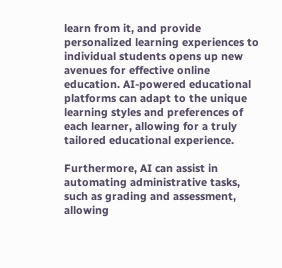learn from it, and provide personalized learning experiences to individual students opens up new avenues for effective online education. AI-powered educational platforms can adapt to the unique learning styles and preferences of each learner, allowing for a truly tailored educational experience.

Furthermore, AI can assist in automating administrative tasks, such as grading and assessment, allowing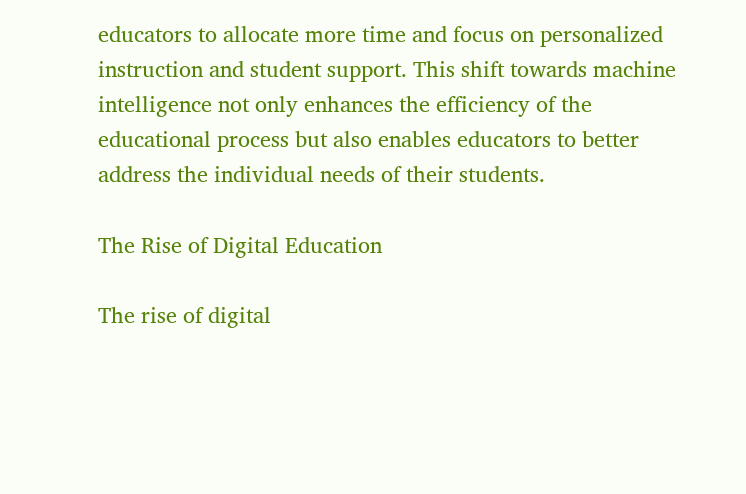educators to allocate more time and focus on personalized instruction and student support. This shift towards machine intelligence not only enhances the efficiency of the educational process but also enables educators to better address the individual needs of their students.

The Rise of Digital Education

The rise of digital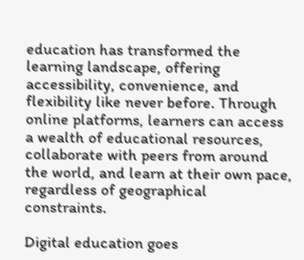education has transformed the learning landscape, offering accessibility, convenience, and flexibility like never before. Through online platforms, learners can access a wealth of educational resources, collaborate with peers from around the world, and learn at their own pace, regardless of geographical constraints.

Digital education goes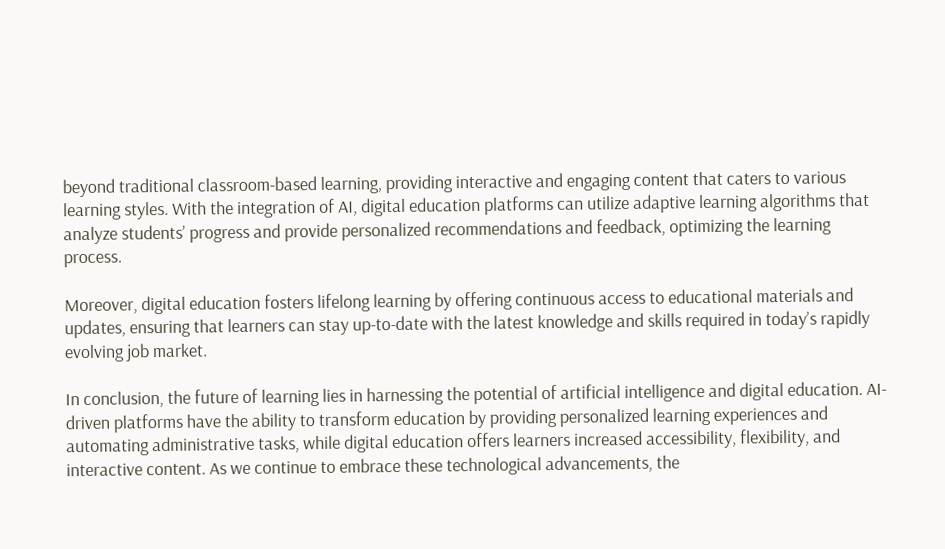beyond traditional classroom-based learning, providing interactive and engaging content that caters to various learning styles. With the integration of AI, digital education platforms can utilize adaptive learning algorithms that analyze students’ progress and provide personalized recommendations and feedback, optimizing the learning process.

Moreover, digital education fosters lifelong learning by offering continuous access to educational materials and updates, ensuring that learners can stay up-to-date with the latest knowledge and skills required in today’s rapidly evolving job market.

In conclusion, the future of learning lies in harnessing the potential of artificial intelligence and digital education. AI-driven platforms have the ability to transform education by providing personalized learning experiences and automating administrative tasks, while digital education offers learners increased accessibility, flexibility, and interactive content. As we continue to embrace these technological advancements, the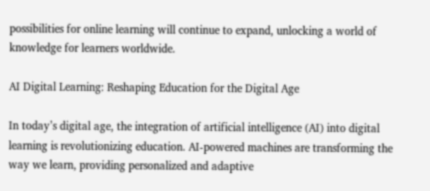possibilities for online learning will continue to expand, unlocking a world of knowledge for learners worldwide.

AI Digital Learning: Reshaping Education for the Digital Age

In today’s digital age, the integration of artificial intelligence (AI) into digital learning is revolutionizing education. AI-powered machines are transforming the way we learn, providing personalized and adaptive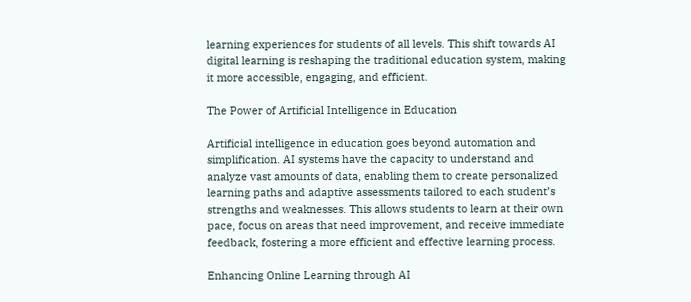learning experiences for students of all levels. This shift towards AI digital learning is reshaping the traditional education system, making it more accessible, engaging, and efficient.

The Power of Artificial Intelligence in Education

Artificial intelligence in education goes beyond automation and simplification. AI systems have the capacity to understand and analyze vast amounts of data, enabling them to create personalized learning paths and adaptive assessments tailored to each student’s strengths and weaknesses. This allows students to learn at their own pace, focus on areas that need improvement, and receive immediate feedback, fostering a more efficient and effective learning process.

Enhancing Online Learning through AI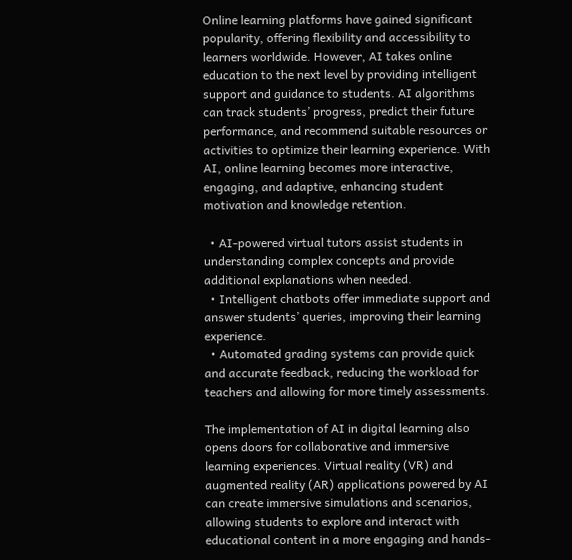Online learning platforms have gained significant popularity, offering flexibility and accessibility to learners worldwide. However, AI takes online education to the next level by providing intelligent support and guidance to students. AI algorithms can track students’ progress, predict their future performance, and recommend suitable resources or activities to optimize their learning experience. With AI, online learning becomes more interactive, engaging, and adaptive, enhancing student motivation and knowledge retention.

  • AI-powered virtual tutors assist students in understanding complex concepts and provide additional explanations when needed.
  • Intelligent chatbots offer immediate support and answer students’ queries, improving their learning experience.
  • Automated grading systems can provide quick and accurate feedback, reducing the workload for teachers and allowing for more timely assessments.

The implementation of AI in digital learning also opens doors for collaborative and immersive learning experiences. Virtual reality (VR) and augmented reality (AR) applications powered by AI can create immersive simulations and scenarios, allowing students to explore and interact with educational content in a more engaging and hands-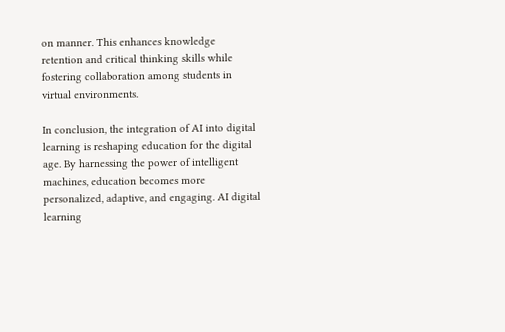on manner. This enhances knowledge retention and critical thinking skills while fostering collaboration among students in virtual environments.

In conclusion, the integration of AI into digital learning is reshaping education for the digital age. By harnessing the power of intelligent machines, education becomes more personalized, adaptive, and engaging. AI digital learning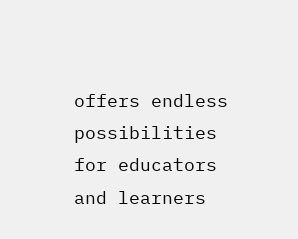offers endless possibilities for educators and learners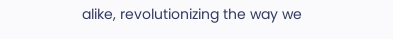alike, revolutionizing the way we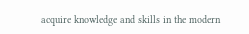acquire knowledge and skills in the modern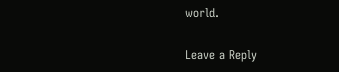world.

Leave a Reply